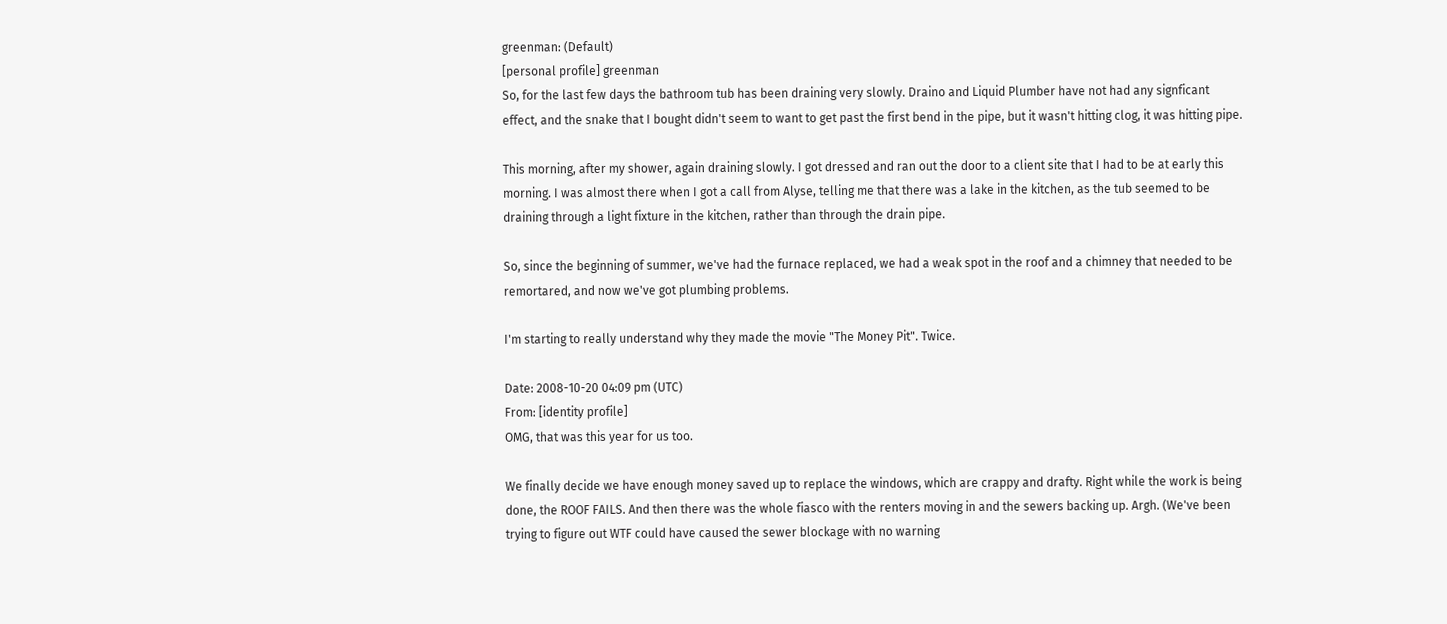greenman: (Default)
[personal profile] greenman
So, for the last few days the bathroom tub has been draining very slowly. Draino and Liquid Plumber have not had any signficant effect, and the snake that I bought didn't seem to want to get past the first bend in the pipe, but it wasn't hitting clog, it was hitting pipe.

This morning, after my shower, again draining slowly. I got dressed and ran out the door to a client site that I had to be at early this morning. I was almost there when I got a call from Alyse, telling me that there was a lake in the kitchen, as the tub seemed to be draining through a light fixture in the kitchen, rather than through the drain pipe.

So, since the beginning of summer, we've had the furnace replaced, we had a weak spot in the roof and a chimney that needed to be remortared, and now we've got plumbing problems.

I'm starting to really understand why they made the movie "The Money Pit". Twice.

Date: 2008-10-20 04:09 pm (UTC)
From: [identity profile]
OMG, that was this year for us too.

We finally decide we have enough money saved up to replace the windows, which are crappy and drafty. Right while the work is being done, the ROOF FAILS. And then there was the whole fiasco with the renters moving in and the sewers backing up. Argh. (We've been trying to figure out WTF could have caused the sewer blockage with no warning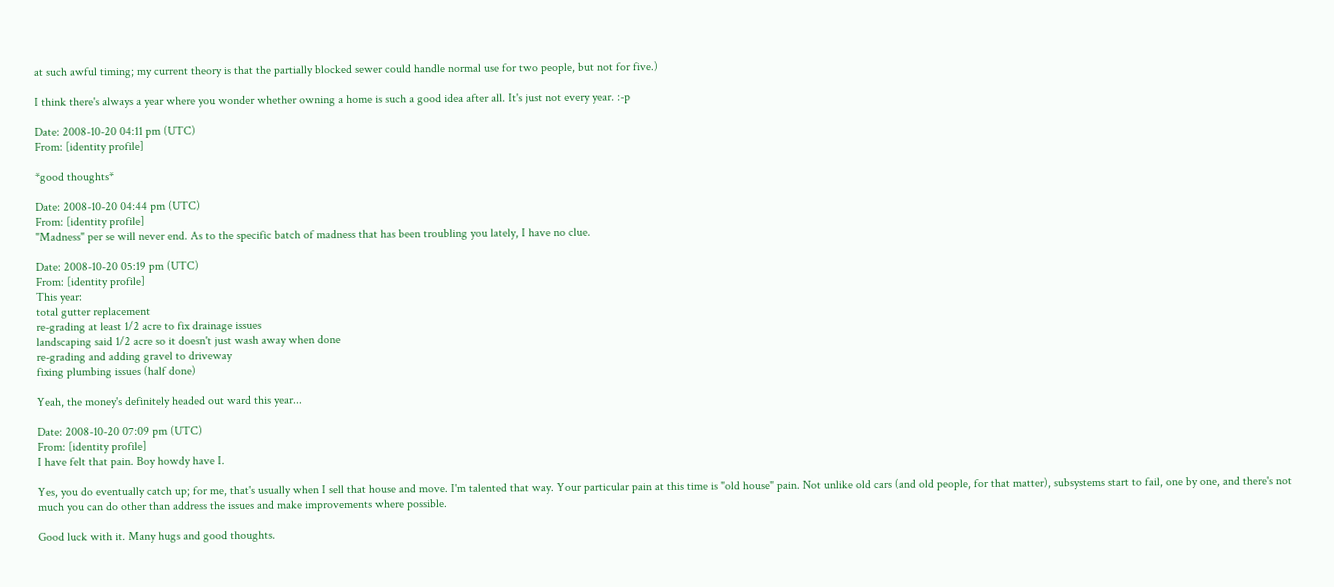at such awful timing; my current theory is that the partially blocked sewer could handle normal use for two people, but not for five.)

I think there's always a year where you wonder whether owning a home is such a good idea after all. It's just not every year. :-p

Date: 2008-10-20 04:11 pm (UTC)
From: [identity profile]

*good thoughts*

Date: 2008-10-20 04:44 pm (UTC)
From: [identity profile]
"Madness" per se will never end. As to the specific batch of madness that has been troubling you lately, I have no clue.

Date: 2008-10-20 05:19 pm (UTC)
From: [identity profile]
This year:
total gutter replacement
re-grading at least 1/2 acre to fix drainage issues
landscaping said 1/2 acre so it doesn't just wash away when done
re-grading and adding gravel to driveway
fixing plumbing issues (half done)

Yeah, the money's definitely headed out ward this year...

Date: 2008-10-20 07:09 pm (UTC)
From: [identity profile]
I have felt that pain. Boy howdy have I.

Yes, you do eventually catch up; for me, that's usually when I sell that house and move. I'm talented that way. Your particular pain at this time is "old house" pain. Not unlike old cars (and old people, for that matter), subsystems start to fail, one by one, and there's not much you can do other than address the issues and make improvements where possible.

Good luck with it. Many hugs and good thoughts.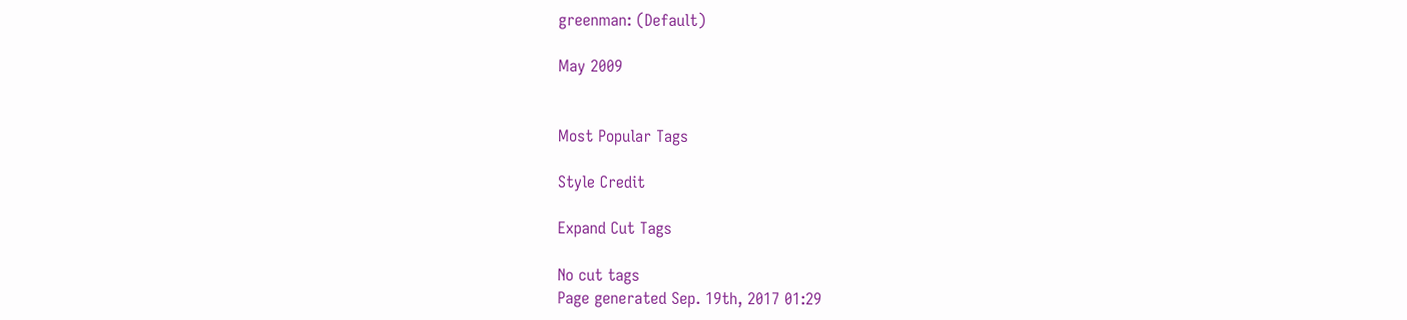greenman: (Default)

May 2009


Most Popular Tags

Style Credit

Expand Cut Tags

No cut tags
Page generated Sep. 19th, 2017 01:29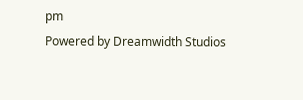pm
Powered by Dreamwidth Studios